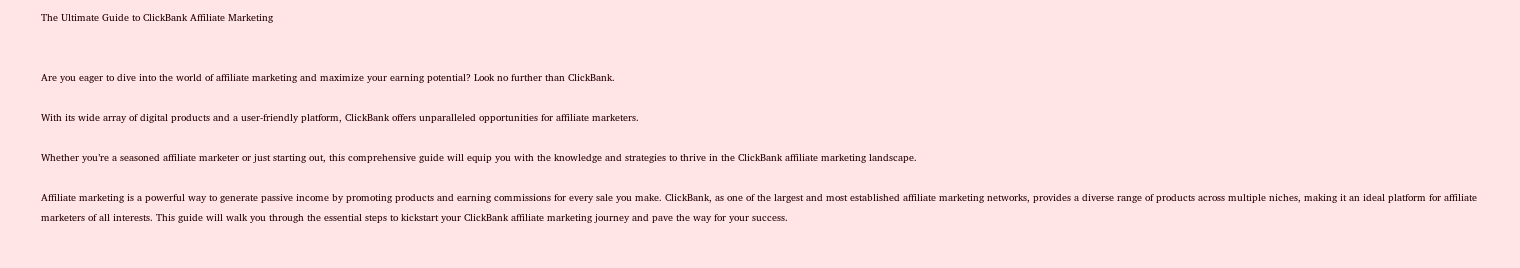The Ultimate Guide to ClickBank Affiliate Marketing


Are you eager to dive into the world of affiliate marketing and maximize your earning potential? Look no further than ClickBank.

With its wide array of digital products and a user-friendly platform, ClickBank offers unparalleled opportunities for affiliate marketers.

Whether you’re a seasoned affiliate marketer or just starting out, this comprehensive guide will equip you with the knowledge and strategies to thrive in the ClickBank affiliate marketing landscape.

Affiliate marketing is a powerful way to generate passive income by promoting products and earning commissions for every sale you make. ClickBank, as one of the largest and most established affiliate marketing networks, provides a diverse range of products across multiple niches, making it an ideal platform for affiliate marketers of all interests. This guide will walk you through the essential steps to kickstart your ClickBank affiliate marketing journey and pave the way for your success.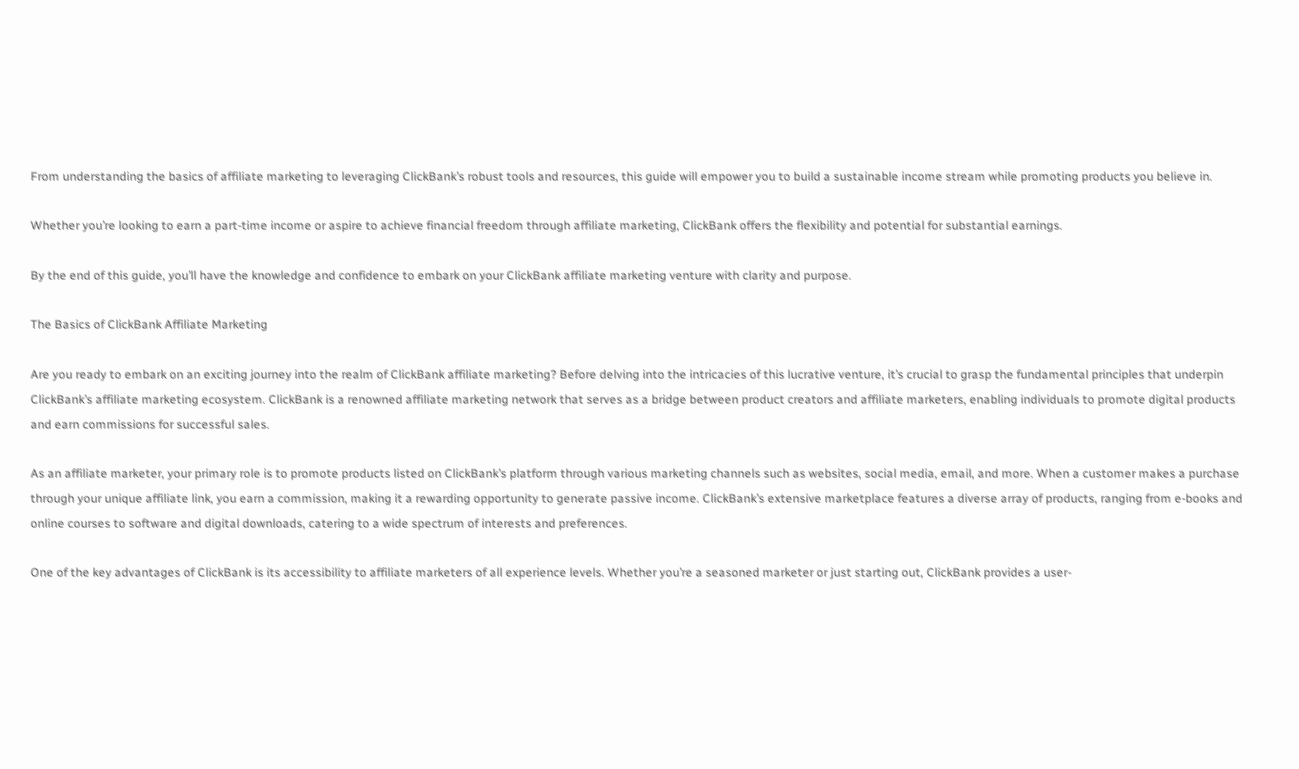From understanding the basics of affiliate marketing to leveraging ClickBank’s robust tools and resources, this guide will empower you to build a sustainable income stream while promoting products you believe in.

Whether you’re looking to earn a part-time income or aspire to achieve financial freedom through affiliate marketing, ClickBank offers the flexibility and potential for substantial earnings.

By the end of this guide, you’ll have the knowledge and confidence to embark on your ClickBank affiliate marketing venture with clarity and purpose.

The Basics of ClickBank Affiliate Marketing

Are you ready to embark on an exciting journey into the realm of ClickBank affiliate marketing? Before delving into the intricacies of this lucrative venture, it’s crucial to grasp the fundamental principles that underpin ClickBank’s affiliate marketing ecosystem. ClickBank is a renowned affiliate marketing network that serves as a bridge between product creators and affiliate marketers, enabling individuals to promote digital products and earn commissions for successful sales.

As an affiliate marketer, your primary role is to promote products listed on ClickBank’s platform through various marketing channels such as websites, social media, email, and more. When a customer makes a purchase through your unique affiliate link, you earn a commission, making it a rewarding opportunity to generate passive income. ClickBank’s extensive marketplace features a diverse array of products, ranging from e-books and online courses to software and digital downloads, catering to a wide spectrum of interests and preferences.

One of the key advantages of ClickBank is its accessibility to affiliate marketers of all experience levels. Whether you’re a seasoned marketer or just starting out, ClickBank provides a user-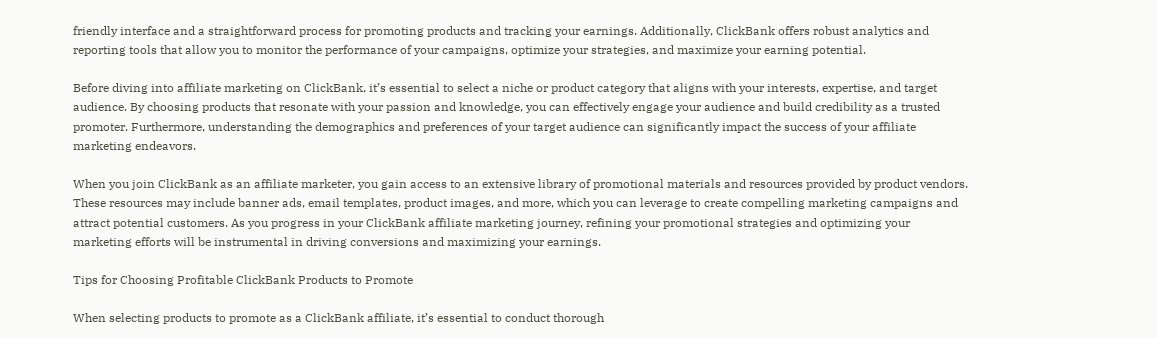friendly interface and a straightforward process for promoting products and tracking your earnings. Additionally, ClickBank offers robust analytics and reporting tools that allow you to monitor the performance of your campaigns, optimize your strategies, and maximize your earning potential.

Before diving into affiliate marketing on ClickBank, it’s essential to select a niche or product category that aligns with your interests, expertise, and target audience. By choosing products that resonate with your passion and knowledge, you can effectively engage your audience and build credibility as a trusted promoter. Furthermore, understanding the demographics and preferences of your target audience can significantly impact the success of your affiliate marketing endeavors.

When you join ClickBank as an affiliate marketer, you gain access to an extensive library of promotional materials and resources provided by product vendors. These resources may include banner ads, email templates, product images, and more, which you can leverage to create compelling marketing campaigns and attract potential customers. As you progress in your ClickBank affiliate marketing journey, refining your promotional strategies and optimizing your marketing efforts will be instrumental in driving conversions and maximizing your earnings.

Tips for Choosing Profitable ClickBank Products to Promote

When selecting products to promote as a ClickBank affiliate, it’s essential to conduct thorough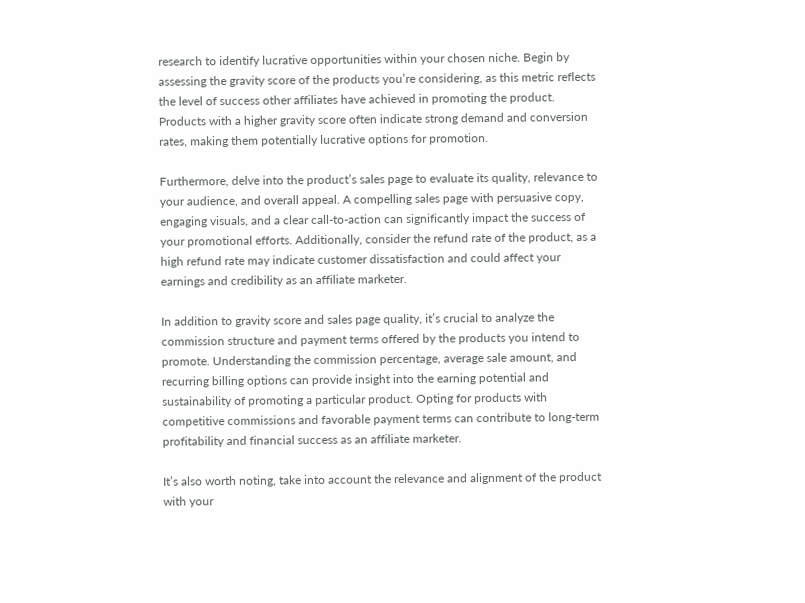research to identify lucrative opportunities within your chosen niche. Begin by assessing the gravity score of the products you’re considering, as this metric reflects the level of success other affiliates have achieved in promoting the product. Products with a higher gravity score often indicate strong demand and conversion rates, making them potentially lucrative options for promotion.

Furthermore, delve into the product’s sales page to evaluate its quality, relevance to your audience, and overall appeal. A compelling sales page with persuasive copy, engaging visuals, and a clear call-to-action can significantly impact the success of your promotional efforts. Additionally, consider the refund rate of the product, as a high refund rate may indicate customer dissatisfaction and could affect your earnings and credibility as an affiliate marketer.

In addition to gravity score and sales page quality, it’s crucial to analyze the commission structure and payment terms offered by the products you intend to promote. Understanding the commission percentage, average sale amount, and recurring billing options can provide insight into the earning potential and sustainability of promoting a particular product. Opting for products with competitive commissions and favorable payment terms can contribute to long-term profitability and financial success as an affiliate marketer.

It’s also worth noting, take into account the relevance and alignment of the product with your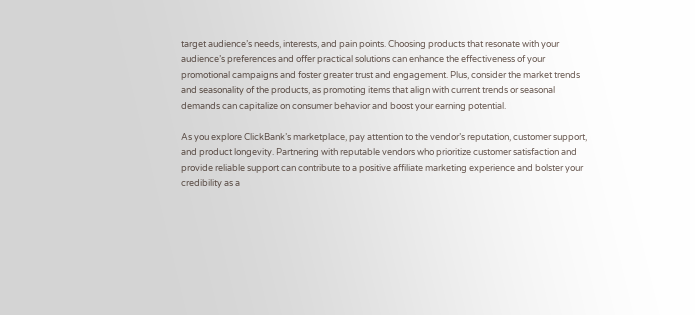target audience’s needs, interests, and pain points. Choosing products that resonate with your audience’s preferences and offer practical solutions can enhance the effectiveness of your promotional campaigns and foster greater trust and engagement. Plus, consider the market trends and seasonality of the products, as promoting items that align with current trends or seasonal demands can capitalize on consumer behavior and boost your earning potential.

As you explore ClickBank’s marketplace, pay attention to the vendor’s reputation, customer support, and product longevity. Partnering with reputable vendors who prioritize customer satisfaction and provide reliable support can contribute to a positive affiliate marketing experience and bolster your credibility as a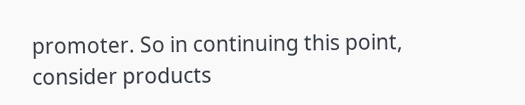promoter. So in continuing this point, consider products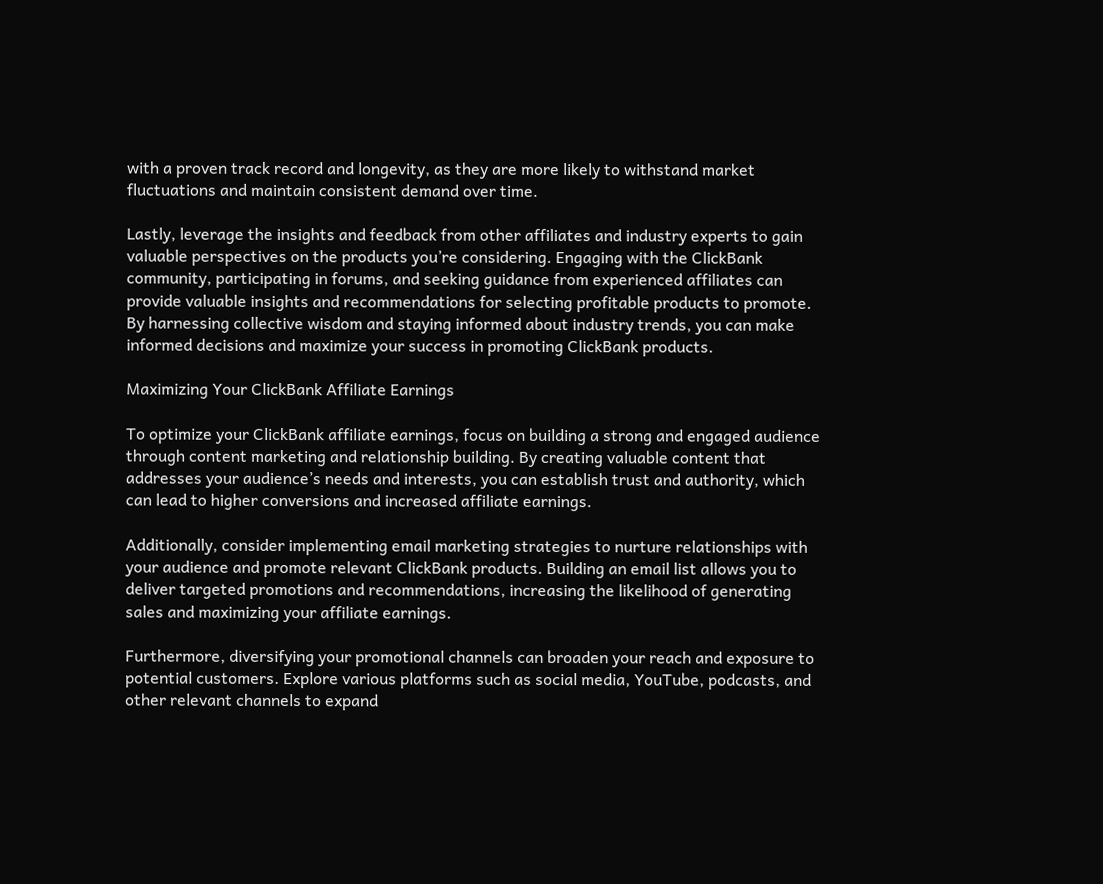with a proven track record and longevity, as they are more likely to withstand market fluctuations and maintain consistent demand over time.

Lastly, leverage the insights and feedback from other affiliates and industry experts to gain valuable perspectives on the products you’re considering. Engaging with the ClickBank community, participating in forums, and seeking guidance from experienced affiliates can provide valuable insights and recommendations for selecting profitable products to promote. By harnessing collective wisdom and staying informed about industry trends, you can make informed decisions and maximize your success in promoting ClickBank products.

Maximizing Your ClickBank Affiliate Earnings

To optimize your ClickBank affiliate earnings, focus on building a strong and engaged audience through content marketing and relationship building. By creating valuable content that addresses your audience’s needs and interests, you can establish trust and authority, which can lead to higher conversions and increased affiliate earnings.

Additionally, consider implementing email marketing strategies to nurture relationships with your audience and promote relevant ClickBank products. Building an email list allows you to deliver targeted promotions and recommendations, increasing the likelihood of generating sales and maximizing your affiliate earnings.

Furthermore, diversifying your promotional channels can broaden your reach and exposure to potential customers. Explore various platforms such as social media, YouTube, podcasts, and other relevant channels to expand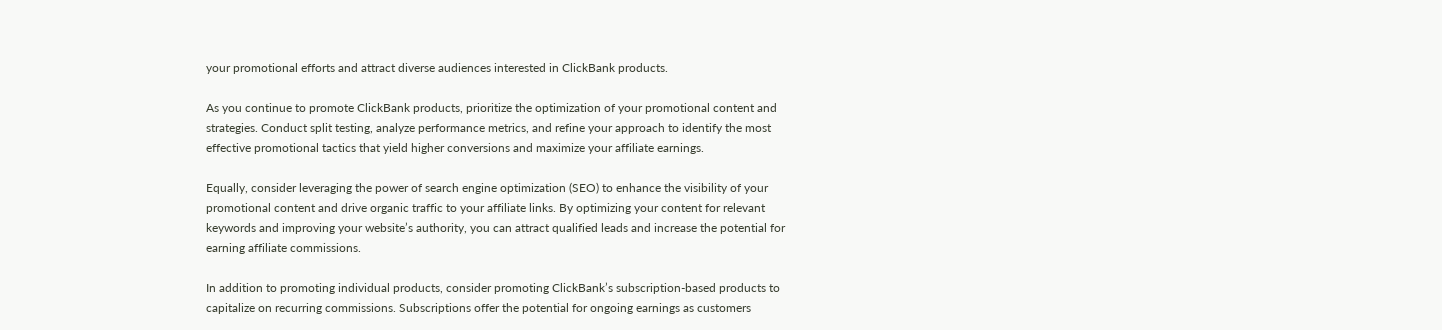your promotional efforts and attract diverse audiences interested in ClickBank products.

As you continue to promote ClickBank products, prioritize the optimization of your promotional content and strategies. Conduct split testing, analyze performance metrics, and refine your approach to identify the most effective promotional tactics that yield higher conversions and maximize your affiliate earnings.

Equally, consider leveraging the power of search engine optimization (SEO) to enhance the visibility of your promotional content and drive organic traffic to your affiliate links. By optimizing your content for relevant keywords and improving your website’s authority, you can attract qualified leads and increase the potential for earning affiliate commissions.

In addition to promoting individual products, consider promoting ClickBank’s subscription-based products to capitalize on recurring commissions. Subscriptions offer the potential for ongoing earnings as customers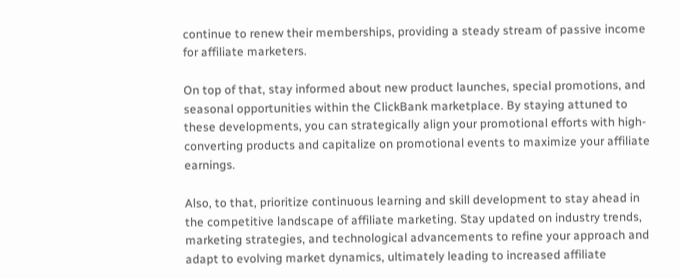continue to renew their memberships, providing a steady stream of passive income for affiliate marketers.

On top of that, stay informed about new product launches, special promotions, and seasonal opportunities within the ClickBank marketplace. By staying attuned to these developments, you can strategically align your promotional efforts with high-converting products and capitalize on promotional events to maximize your affiliate earnings.

Also, to that, prioritize continuous learning and skill development to stay ahead in the competitive landscape of affiliate marketing. Stay updated on industry trends, marketing strategies, and technological advancements to refine your approach and adapt to evolving market dynamics, ultimately leading to increased affiliate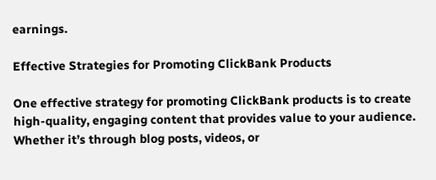earnings.

Effective Strategies for Promoting ClickBank Products

One effective strategy for promoting ClickBank products is to create high-quality, engaging content that provides value to your audience. Whether it’s through blog posts, videos, or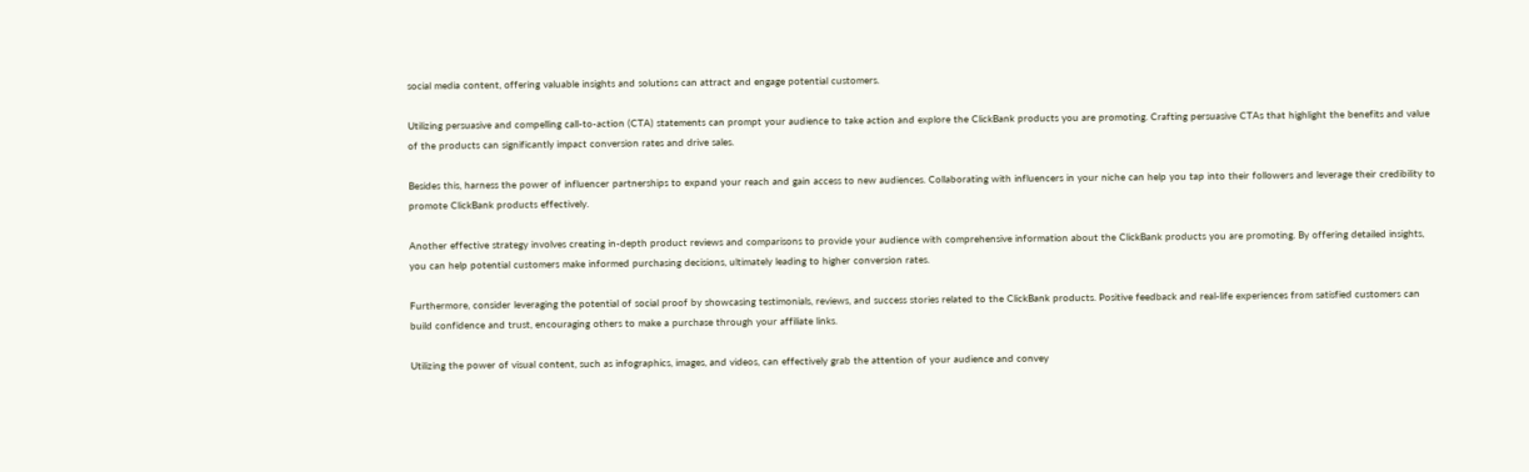social media content, offering valuable insights and solutions can attract and engage potential customers.

Utilizing persuasive and compelling call-to-action (CTA) statements can prompt your audience to take action and explore the ClickBank products you are promoting. Crafting persuasive CTAs that highlight the benefits and value of the products can significantly impact conversion rates and drive sales.

Besides this, harness the power of influencer partnerships to expand your reach and gain access to new audiences. Collaborating with influencers in your niche can help you tap into their followers and leverage their credibility to promote ClickBank products effectively.

Another effective strategy involves creating in-depth product reviews and comparisons to provide your audience with comprehensive information about the ClickBank products you are promoting. By offering detailed insights, you can help potential customers make informed purchasing decisions, ultimately leading to higher conversion rates.

Furthermore, consider leveraging the potential of social proof by showcasing testimonials, reviews, and success stories related to the ClickBank products. Positive feedback and real-life experiences from satisfied customers can build confidence and trust, encouraging others to make a purchase through your affiliate links.

Utilizing the power of visual content, such as infographics, images, and videos, can effectively grab the attention of your audience and convey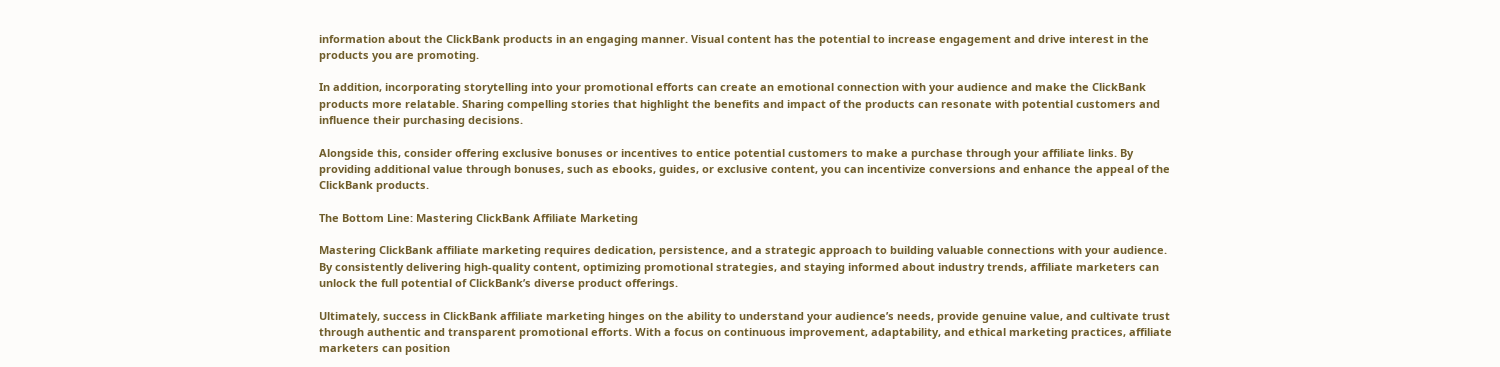information about the ClickBank products in an engaging manner. Visual content has the potential to increase engagement and drive interest in the products you are promoting.

In addition, incorporating storytelling into your promotional efforts can create an emotional connection with your audience and make the ClickBank products more relatable. Sharing compelling stories that highlight the benefits and impact of the products can resonate with potential customers and influence their purchasing decisions.

Alongside this, consider offering exclusive bonuses or incentives to entice potential customers to make a purchase through your affiliate links. By providing additional value through bonuses, such as ebooks, guides, or exclusive content, you can incentivize conversions and enhance the appeal of the ClickBank products.

The Bottom Line: Mastering ClickBank Affiliate Marketing

Mastering ClickBank affiliate marketing requires dedication, persistence, and a strategic approach to building valuable connections with your audience. By consistently delivering high-quality content, optimizing promotional strategies, and staying informed about industry trends, affiliate marketers can unlock the full potential of ClickBank’s diverse product offerings.

Ultimately, success in ClickBank affiliate marketing hinges on the ability to understand your audience’s needs, provide genuine value, and cultivate trust through authentic and transparent promotional efforts. With a focus on continuous improvement, adaptability, and ethical marketing practices, affiliate marketers can position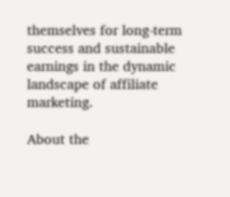themselves for long-term success and sustainable earnings in the dynamic landscape of affiliate marketing.

About the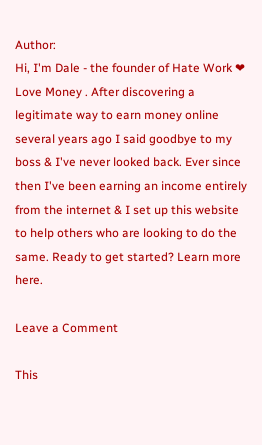Author:
Hi, I'm Dale - the founder of Hate Work ❤ Love Money . After discovering a legitimate way to earn money online several years ago I said goodbye to my boss & I've never looked back. Ever since then I've been earning an income entirely from the internet & I set up this website to help others who are looking to do the same. Ready to get started? Learn more here.

Leave a Comment

This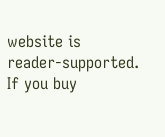website is reader-supported. If you buy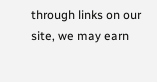through links on our site, we may earn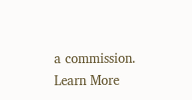a commission. Learn More